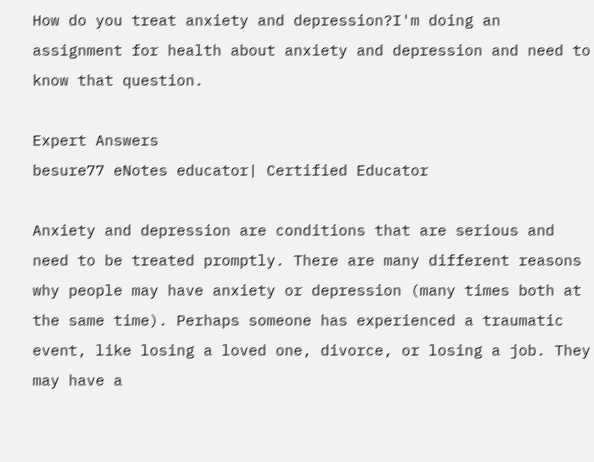How do you treat anxiety and depression?I'm doing an assignment for health about anxiety and depression and need to know that question.

Expert Answers
besure77 eNotes educator| Certified Educator

Anxiety and depression are conditions that are serious and need to be treated promptly. There are many different reasons why people may have anxiety or depression (many times both at the same time). Perhaps someone has experienced a traumatic event, like losing a loved one, divorce, or losing a job. They may have a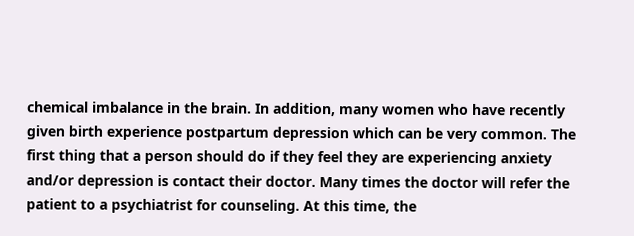chemical imbalance in the brain. In addition, many women who have recently given birth experience postpartum depression which can be very common. The first thing that a person should do if they feel they are experiencing anxiety and/or depression is contact their doctor. Many times the doctor will refer the patient to a psychiatrist for counseling. At this time, the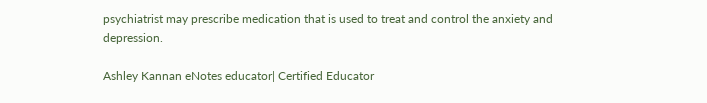psychiatrist may prescribe medication that is used to treat and control the anxiety and depression.

Ashley Kannan eNotes educator| Certified Educator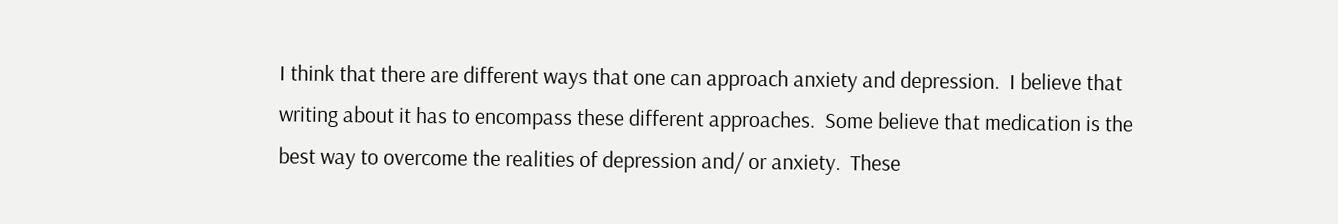I think that there are different ways that one can approach anxiety and depression.  I believe that writing about it has to encompass these different approaches.  Some believe that medication is the best way to overcome the realities of depression and/ or anxiety.  These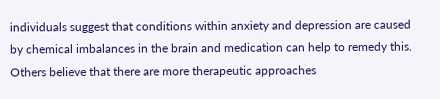individuals suggest that conditions within anxiety and depression are caused by chemical imbalances in the brain and medication can help to remedy this.  Others believe that there are more therapeutic approaches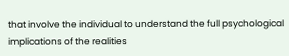that involve the individual to understand the full psychological implications of the realities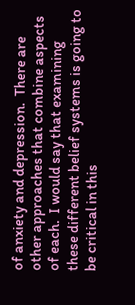of anxiety and depression.  There are other approaches that combine aspects of each.  I would say that examining these different belief systems is going to be critical in this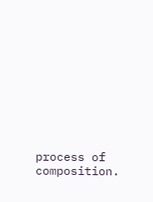process of composition.